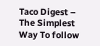Taco Digest – The Simplest Way To follow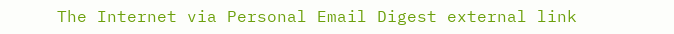The Internet via Personal Email Digest external link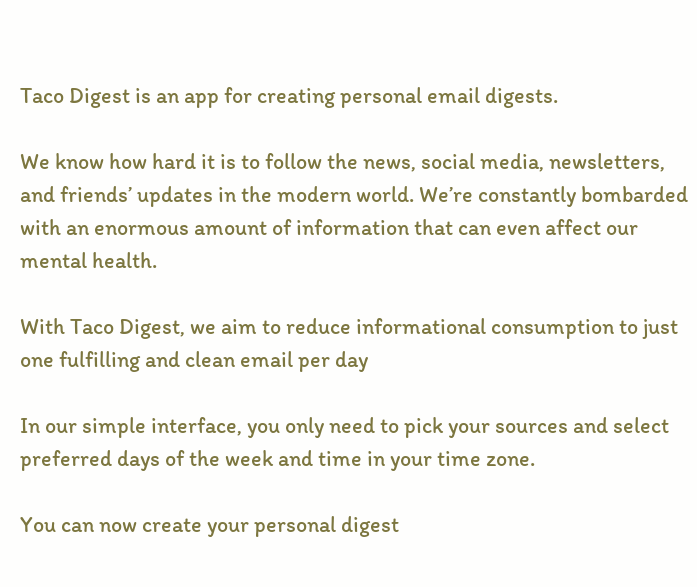Taco Digest is an app for creating personal email digests.

We know how hard it is to follow the news, social media, newsletters, and friends’ updates in the modern world. We’re constantly bombarded with an enormous amount of information that can even affect our mental health.

With Taco Digest, we aim to reduce informational consumption to just one fulfilling and clean email per day

In our simple interface, you only need to pick your sources and select preferred days of the week and time in your time zone.

You can now create your personal digest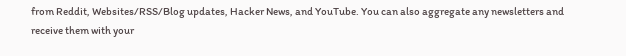from Reddit, Websites/RSS/Blog updates, Hacker News, and YouTube. You can also aggregate any newsletters and receive them with your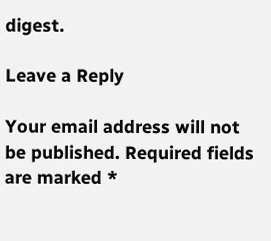digest.

Leave a Reply

Your email address will not be published. Required fields are marked *